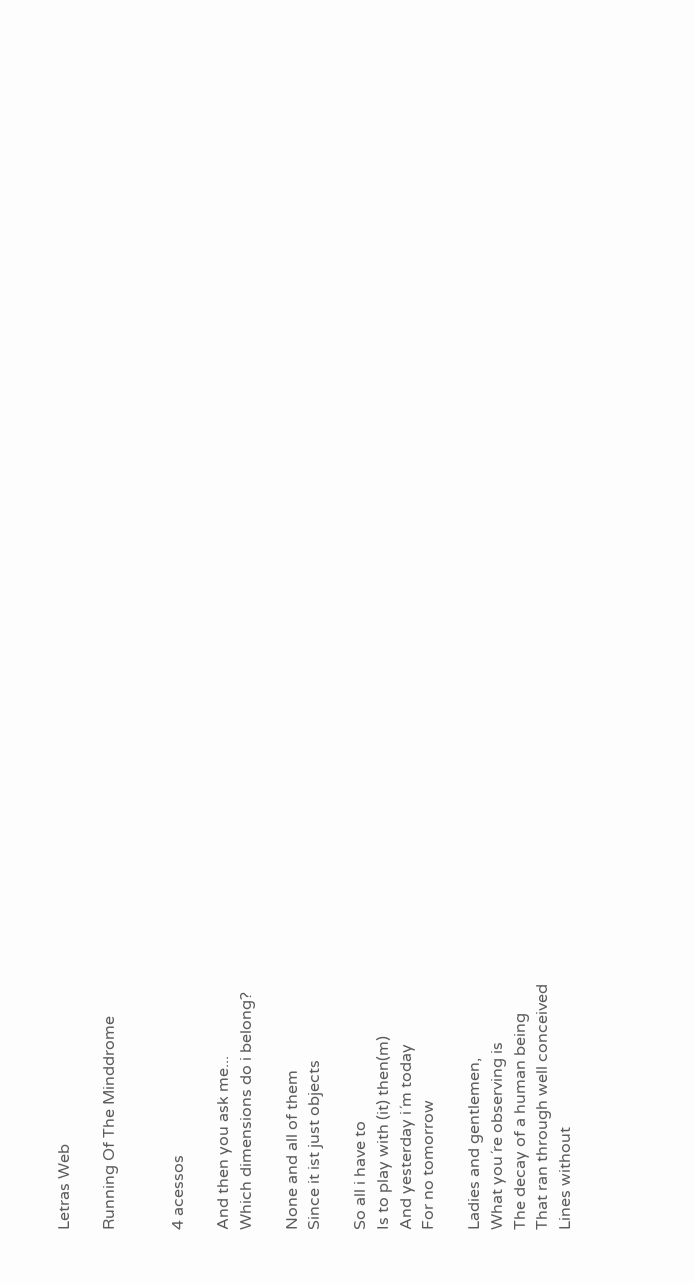Letras Web

Running Of The Minddrome


4 acessos

And then you ask me...
Which dimensions do i belong?

None and all of them
Since it ist just objects

So all i have to
Is to play with (it) then(m)
And yesterday i´m today
For no tomorrow

Ladies and gentlemen,
What you´re observing is
The decay of a human being
That ran through well conceived
Lines without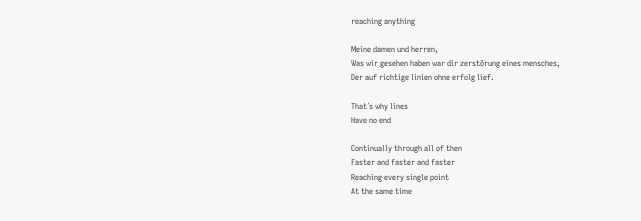reaching anything

Meine damen und herren,
Was wir gesehen haben war dir zerstörung eines mensches,
Der auf richtige linien ohne erfolg lief.

That´s why lines
Have no end

Continually through all of then
Faster and faster and faster
Reaching every single point
At the same time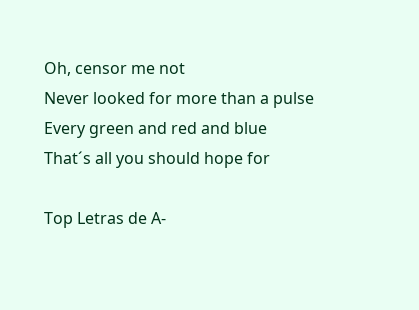Oh, censor me not
Never looked for more than a pulse
Every green and red and blue
That´s all you should hope for

Top Letras de A-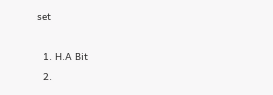set

  1. H.A Bit
  2.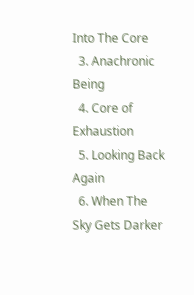Into The Core
  3. Anachronic Being
  4. Core of Exhaustion
  5. Looking Back Again
  6. When The Sky Gets Darker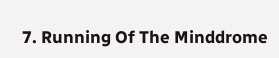7. Running Of The Minddrome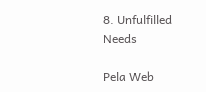8. Unfulfilled Needs

Pela Web